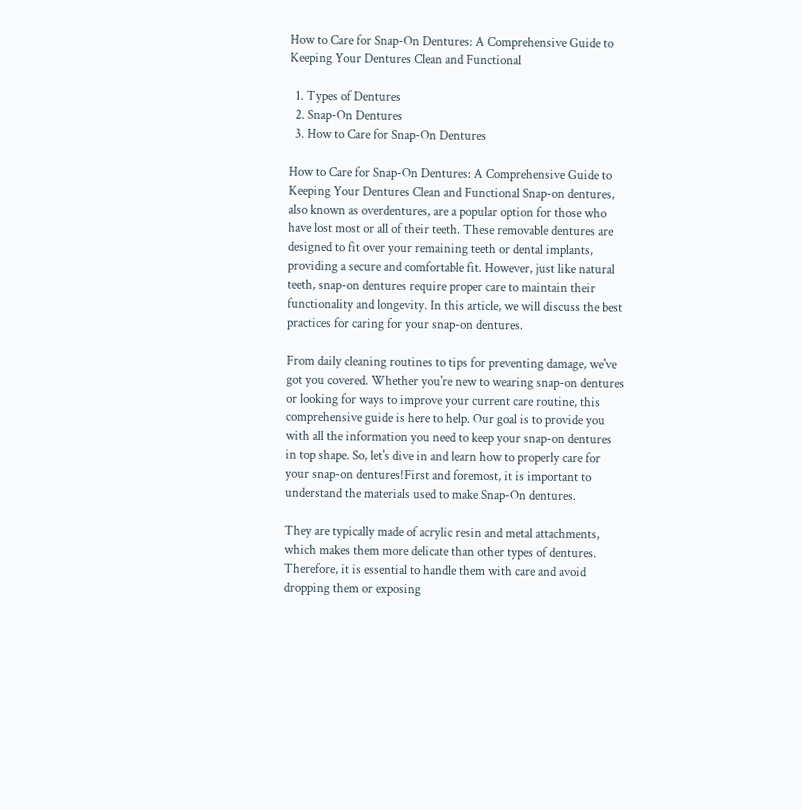How to Care for Snap-On Dentures: A Comprehensive Guide to Keeping Your Dentures Clean and Functional

  1. Types of Dentures
  2. Snap-On Dentures
  3. How to Care for Snap-On Dentures

How to Care for Snap-On Dentures: A Comprehensive Guide to Keeping Your Dentures Clean and Functional Snap-on dentures, also known as overdentures, are a popular option for those who have lost most or all of their teeth. These removable dentures are designed to fit over your remaining teeth or dental implants, providing a secure and comfortable fit. However, just like natural teeth, snap-on dentures require proper care to maintain their functionality and longevity. In this article, we will discuss the best practices for caring for your snap-on dentures.

From daily cleaning routines to tips for preventing damage, we've got you covered. Whether you're new to wearing snap-on dentures or looking for ways to improve your current care routine, this comprehensive guide is here to help. Our goal is to provide you with all the information you need to keep your snap-on dentures in top shape. So, let's dive in and learn how to properly care for your snap-on dentures!First and foremost, it is important to understand the materials used to make Snap-On dentures.

They are typically made of acrylic resin and metal attachments, which makes them more delicate than other types of dentures. Therefore, it is essential to handle them with care and avoid dropping them or exposing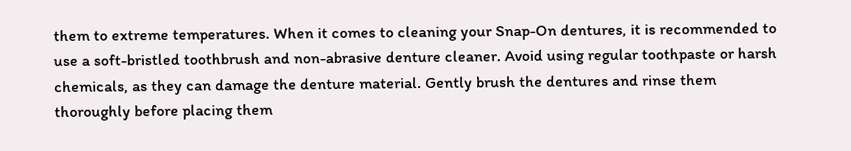them to extreme temperatures. When it comes to cleaning your Snap-On dentures, it is recommended to use a soft-bristled toothbrush and non-abrasive denture cleaner. Avoid using regular toothpaste or harsh chemicals, as they can damage the denture material. Gently brush the dentures and rinse them thoroughly before placing them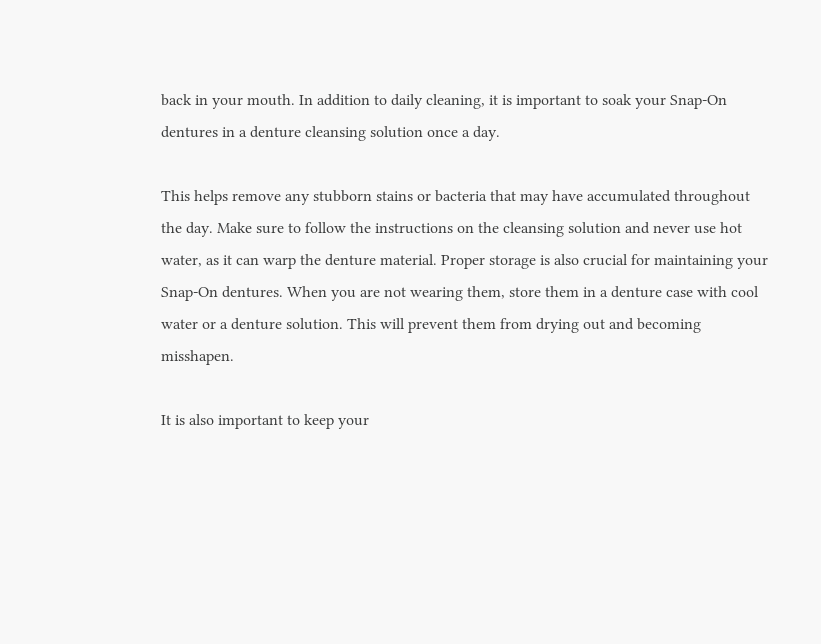back in your mouth. In addition to daily cleaning, it is important to soak your Snap-On dentures in a denture cleansing solution once a day.

This helps remove any stubborn stains or bacteria that may have accumulated throughout the day. Make sure to follow the instructions on the cleansing solution and never use hot water, as it can warp the denture material. Proper storage is also crucial for maintaining your Snap-On dentures. When you are not wearing them, store them in a denture case with cool water or a denture solution. This will prevent them from drying out and becoming misshapen.

It is also important to keep your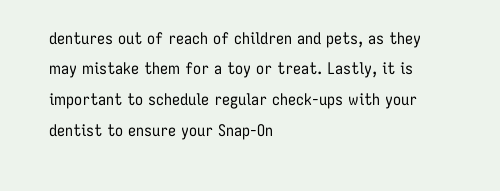dentures out of reach of children and pets, as they may mistake them for a toy or treat. Lastly, it is important to schedule regular check-ups with your dentist to ensure your Snap-On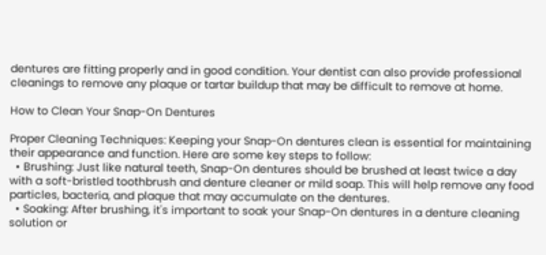dentures are fitting properly and in good condition. Your dentist can also provide professional cleanings to remove any plaque or tartar buildup that may be difficult to remove at home.

How to Clean Your Snap-On Dentures

Proper Cleaning Techniques: Keeping your Snap-On dentures clean is essential for maintaining their appearance and function. Here are some key steps to follow:
  • Brushing: Just like natural teeth, Snap-On dentures should be brushed at least twice a day with a soft-bristled toothbrush and denture cleaner or mild soap. This will help remove any food particles, bacteria, and plaque that may accumulate on the dentures.
  • Soaking: After brushing, it's important to soak your Snap-On dentures in a denture cleaning solution or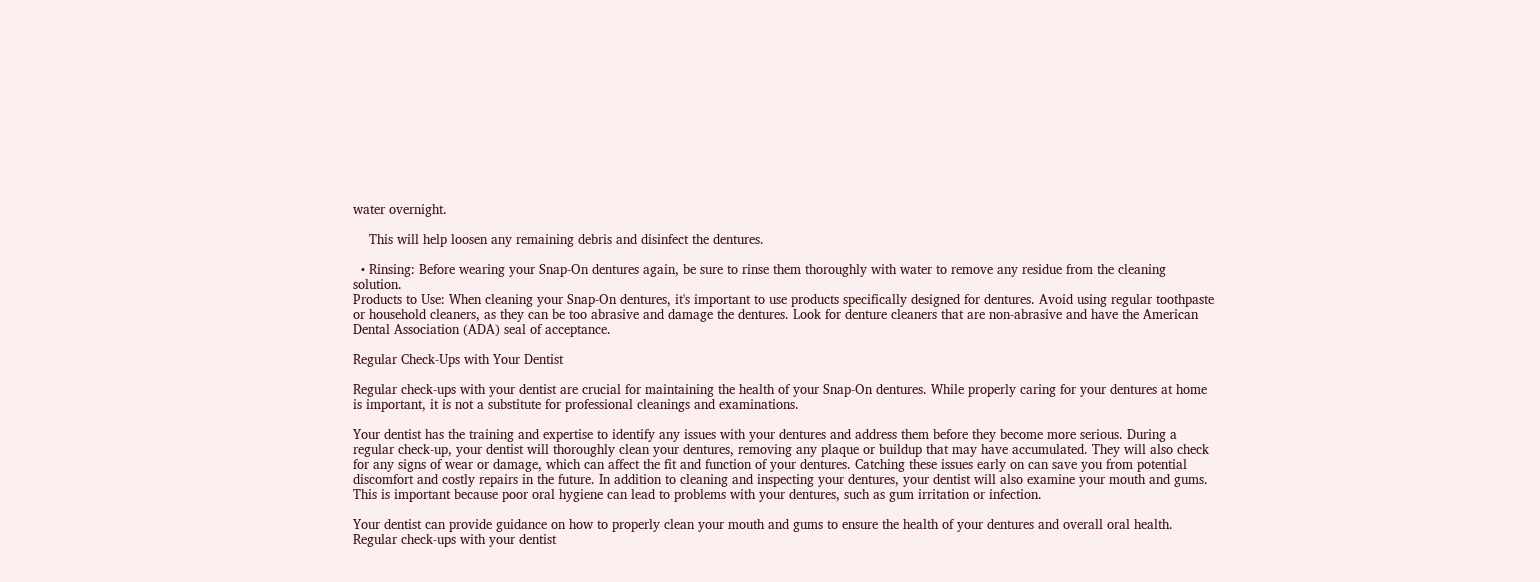water overnight.

    This will help loosen any remaining debris and disinfect the dentures.

  • Rinsing: Before wearing your Snap-On dentures again, be sure to rinse them thoroughly with water to remove any residue from the cleaning solution.
Products to Use: When cleaning your Snap-On dentures, it's important to use products specifically designed for dentures. Avoid using regular toothpaste or household cleaners, as they can be too abrasive and damage the dentures. Look for denture cleaners that are non-abrasive and have the American Dental Association (ADA) seal of acceptance.

Regular Check-Ups with Your Dentist

Regular check-ups with your dentist are crucial for maintaining the health of your Snap-On dentures. While properly caring for your dentures at home is important, it is not a substitute for professional cleanings and examinations.

Your dentist has the training and expertise to identify any issues with your dentures and address them before they become more serious. During a regular check-up, your dentist will thoroughly clean your dentures, removing any plaque or buildup that may have accumulated. They will also check for any signs of wear or damage, which can affect the fit and function of your dentures. Catching these issues early on can save you from potential discomfort and costly repairs in the future. In addition to cleaning and inspecting your dentures, your dentist will also examine your mouth and gums. This is important because poor oral hygiene can lead to problems with your dentures, such as gum irritation or infection.

Your dentist can provide guidance on how to properly clean your mouth and gums to ensure the health of your dentures and overall oral health. Regular check-ups with your dentist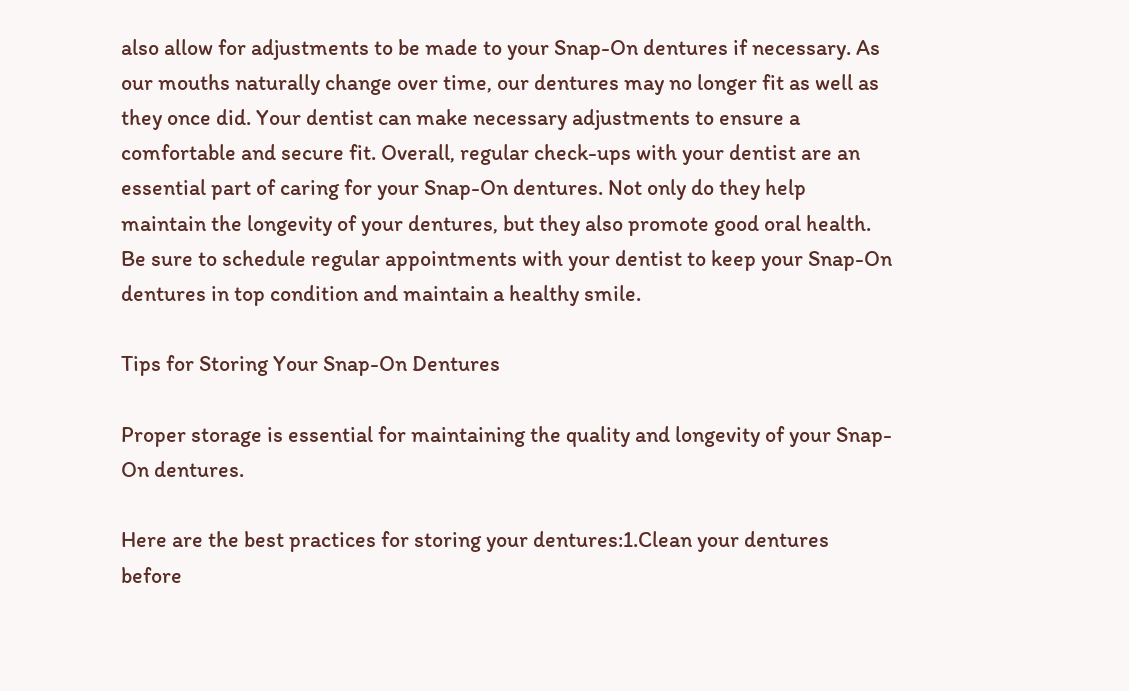also allow for adjustments to be made to your Snap-On dentures if necessary. As our mouths naturally change over time, our dentures may no longer fit as well as they once did. Your dentist can make necessary adjustments to ensure a comfortable and secure fit. Overall, regular check-ups with your dentist are an essential part of caring for your Snap-On dentures. Not only do they help maintain the longevity of your dentures, but they also promote good oral health. Be sure to schedule regular appointments with your dentist to keep your Snap-On dentures in top condition and maintain a healthy smile.

Tips for Storing Your Snap-On Dentures

Proper storage is essential for maintaining the quality and longevity of your Snap-On dentures.

Here are the best practices for storing your dentures:1.Clean your dentures before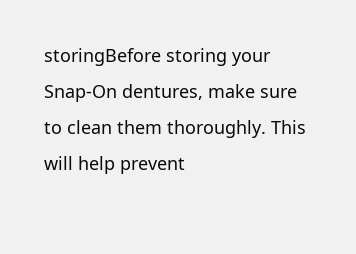storingBefore storing your Snap-On dentures, make sure to clean them thoroughly. This will help prevent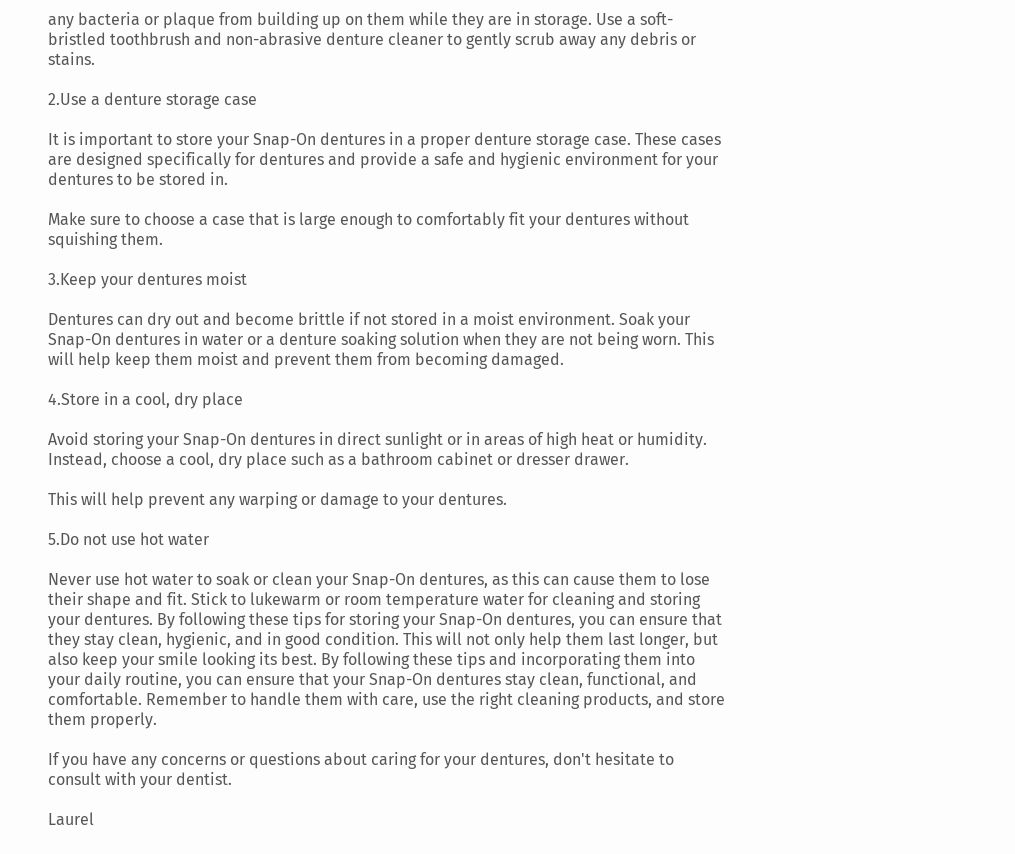any bacteria or plaque from building up on them while they are in storage. Use a soft-bristled toothbrush and non-abrasive denture cleaner to gently scrub away any debris or stains.

2.Use a denture storage case

It is important to store your Snap-On dentures in a proper denture storage case. These cases are designed specifically for dentures and provide a safe and hygienic environment for your dentures to be stored in.

Make sure to choose a case that is large enough to comfortably fit your dentures without squishing them.

3.Keep your dentures moist

Dentures can dry out and become brittle if not stored in a moist environment. Soak your Snap-On dentures in water or a denture soaking solution when they are not being worn. This will help keep them moist and prevent them from becoming damaged.

4.Store in a cool, dry place

Avoid storing your Snap-On dentures in direct sunlight or in areas of high heat or humidity. Instead, choose a cool, dry place such as a bathroom cabinet or dresser drawer.

This will help prevent any warping or damage to your dentures.

5.Do not use hot water

Never use hot water to soak or clean your Snap-On dentures, as this can cause them to lose their shape and fit. Stick to lukewarm or room temperature water for cleaning and storing your dentures. By following these tips for storing your Snap-On dentures, you can ensure that they stay clean, hygienic, and in good condition. This will not only help them last longer, but also keep your smile looking its best. By following these tips and incorporating them into your daily routine, you can ensure that your Snap-On dentures stay clean, functional, and comfortable. Remember to handle them with care, use the right cleaning products, and store them properly.

If you have any concerns or questions about caring for your dentures, don't hesitate to consult with your dentist.

Laurel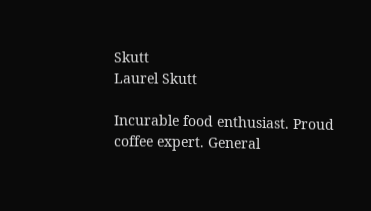Skutt
Laurel Skutt

Incurable food enthusiast. Proud coffee expert. General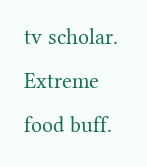tv scholar. Extreme food buff.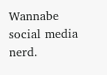Wannabe social media nerd.